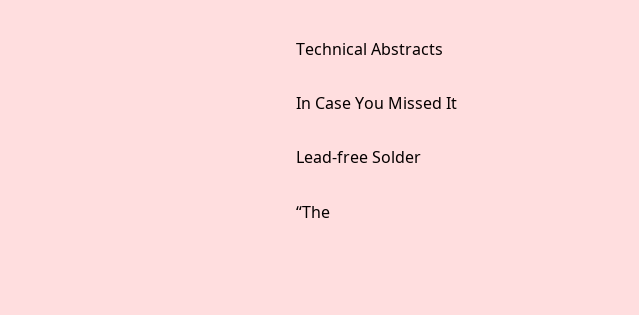Technical Abstracts

In Case You Missed It

Lead-free Solder

“The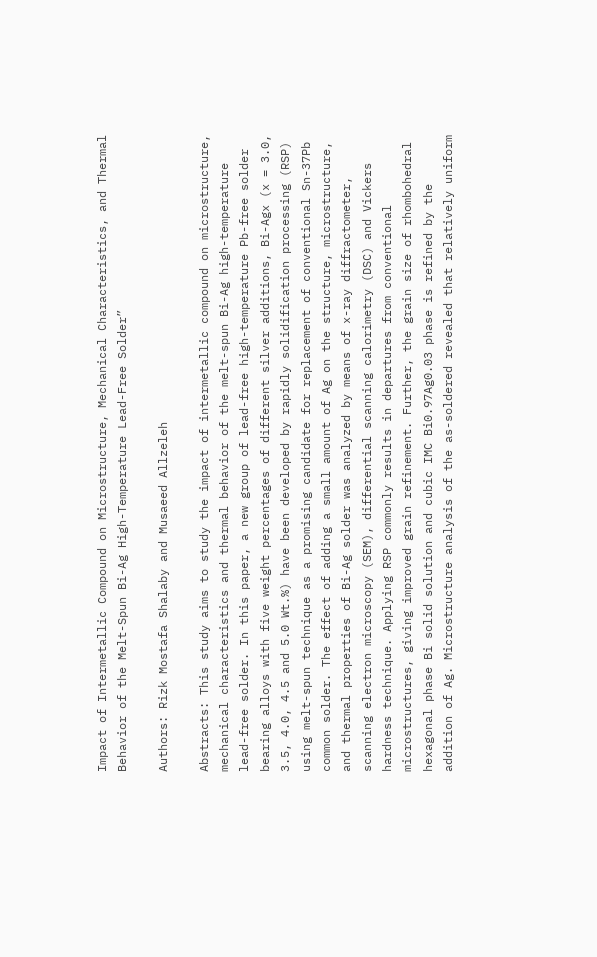Impact of Intermetallic Compound on Microstructure, Mechanical Characteristics, and Thermal Behavior of the Melt-Spun Bi-Ag High-Temperature Lead-Free Solder”

Authors: Rizk Mostafa Shalaby and Musaeed Allzeleh

Abstracts: This study aims to study the impact of intermetallic compound on microstructure, mechanical characteristics and thermal behavior of the melt-spun Bi-Ag high-temperature lead-free solder. In this paper, a new group of lead-free high-temperature Pb-free solder bearing alloys with five weight percentages of different silver additions, Bi-Agx (x = 3.0, 3.5, 4.0, 4.5 and 5.0 Wt.%) have been developed by rapidly solidification processing (RSP) using melt-spun technique as a promising candidate for replacement of conventional Sn-37Pb common solder. The effect of adding a small amount of Ag on the structure, microstructure, and thermal properties of Bi-Ag solder was analyzed by means of x-ray diffractometer, scanning electron microscopy (SEM), differential scanning calorimetry (DSC) and Vickers hardness technique. Applying RSP commonly results in departures from conventional microstructures, giving improved grain refinement. Further, the grain size of rhombohedral hexagonal phase Bi solid solution and cubic IMC Bi0.97Ag0.03 phase is refined by the addition of Ag. Microstructure analysis of the as-soldered revealed that relatively uniform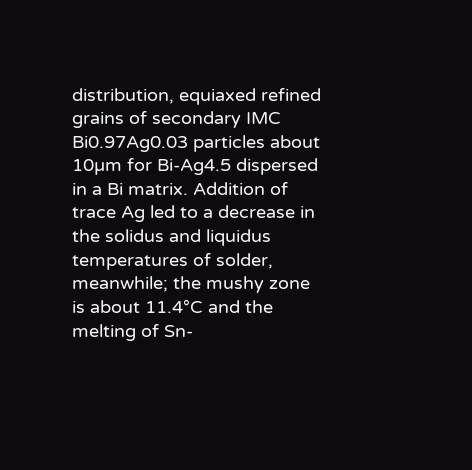distribution, equiaxed refined grains of secondary IMC Bi0.97Ag0.03 particles about 10µm for Bi-Ag4.5 dispersed in a Bi matrix. Addition of trace Ag led to a decrease in the solidus and liquidus temperatures of solder, meanwhile; the mushy zone is about 11.4°C and the melting of Sn-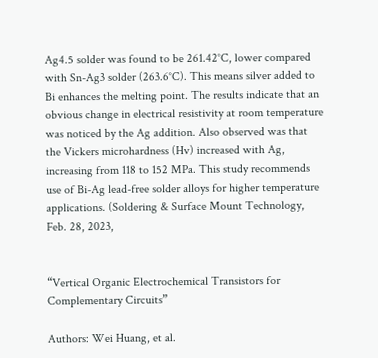Ag4.5 solder was found to be 261.42°C, lower compared with Sn-Ag3 solder (263.6°C). This means silver added to Bi enhances the melting point. The results indicate that an obvious change in electrical resistivity at room temperature was noticed by the Ag addition. Also observed was that the Vickers microhardness (Hv) increased with Ag, increasing from 118 to 152 MPa. This study recommends use of Bi-Ag lead-free solder alloys for higher temperature applications. (Soldering & Surface Mount Technology, Feb. 28, 2023,


“Vertical Organic Electrochemical Transistors for Complementary Circuits”

Authors: Wei Huang, et al.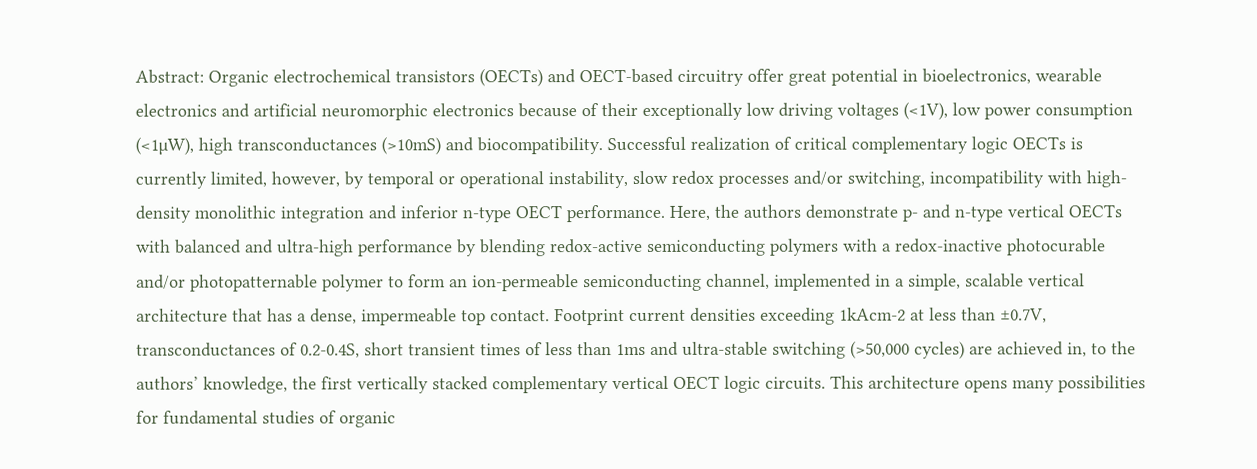Abstract: Organic electrochemical transistors (OECTs) and OECT-based circuitry offer great potential in bioelectronics, wearable electronics and artificial neuromorphic electronics because of their exceptionally low driving voltages (<1V), low power consumption (<1µW), high transconductances (>10mS) and biocompatibility. Successful realization of critical complementary logic OECTs is currently limited, however, by temporal or operational instability, slow redox processes and/or switching, incompatibility with high-density monolithic integration and inferior n-type OECT performance. Here, the authors demonstrate p- and n-type vertical OECTs with balanced and ultra-high performance by blending redox-active semiconducting polymers with a redox-inactive photocurable and/or photopatternable polymer to form an ion-permeable semiconducting channel, implemented in a simple, scalable vertical architecture that has a dense, impermeable top contact. Footprint current densities exceeding 1kAcm-2 at less than ±0.7V, transconductances of 0.2-0.4S, short transient times of less than 1ms and ultra-stable switching (>50,000 cycles) are achieved in, to the authors’ knowledge, the first vertically stacked complementary vertical OECT logic circuits. This architecture opens many possibilities for fundamental studies of organic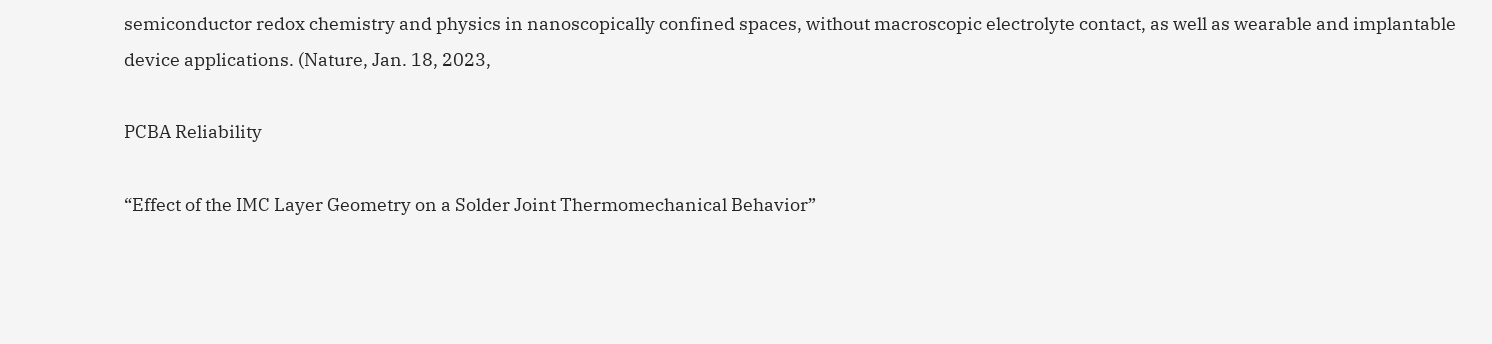semiconductor redox chemistry and physics in nanoscopically confined spaces, without macroscopic electrolyte contact, as well as wearable and implantable device applications. (Nature, Jan. 18, 2023,

PCBA Reliability

“Effect of the IMC Layer Geometry on a Solder Joint Thermomechanical Behavior”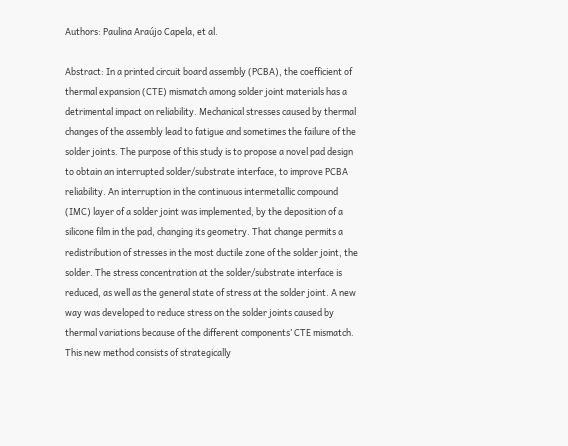Authors: Paulina Araújo Capela, et al.

Abstract: In a printed circuit board assembly (PCBA), the coefficient of thermal expansion (CTE) mismatch among solder joint materials has a detrimental impact on reliability. Mechanical stresses caused by thermal changes of the assembly lead to fatigue and sometimes the failure of the solder joints. The purpose of this study is to propose a novel pad design to obtain an interrupted solder/substrate interface, to improve PCBA reliability. An interruption in the continuous intermetallic compound (IMC) layer of a solder joint was implemented, by the deposition of a silicone film in the pad, changing its geometry. That change permits a redistribution of stresses in the most ductile zone of the solder joint, the solder. The stress concentration at the solder/substrate interface is reduced, as well as the general state of stress at the solder joint. A new way was developed to reduce stress on the solder joints caused by thermal variations because of the different components’ CTE mismatch. This new method consists of strategically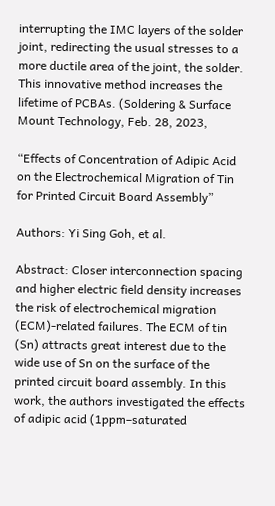interrupting the IMC layers of the solder joint, redirecting the usual stresses to a more ductile area of the joint, the solder. This innovative method increases the lifetime of PCBAs. (Soldering & Surface Mount Technology, Feb. 28, 2023,

“Effects of Concentration of Adipic Acid on the Electrochemical Migration of Tin for Printed Circuit Board Assembly”

Authors: Yi Sing Goh, et al.

Abstract: Closer interconnection spacing and higher electric field density increases the risk of electrochemical migration (ECM)-related failures. The ECM of tin (Sn) attracts great interest due to the wide use of Sn on the surface of the printed circuit board assembly. In this work, the authors investigated the effects of adipic acid (1ppm–saturated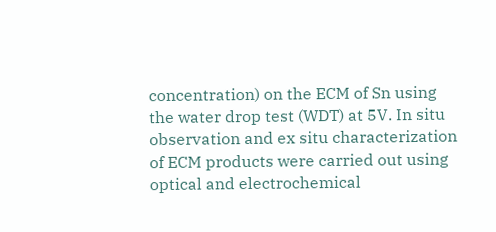concentration) on the ECM of Sn using the water drop test (WDT) at 5V. In situ observation and ex situ characterization of ECM products were carried out using optical and electrochemical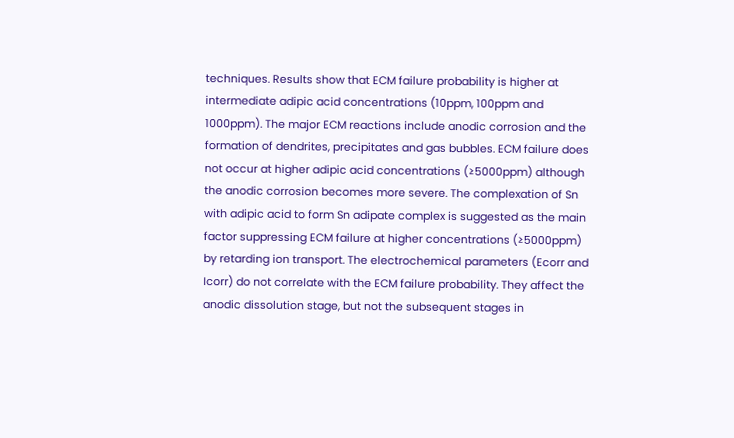techniques. Results show that ECM failure probability is higher at intermediate adipic acid concentrations (10ppm, 100ppm and 1000ppm). The major ECM reactions include anodic corrosion and the formation of dendrites, precipitates and gas bubbles. ECM failure does not occur at higher adipic acid concentrations (≥5000ppm) although the anodic corrosion becomes more severe. The complexation of Sn with adipic acid to form Sn adipate complex is suggested as the main factor suppressing ECM failure at higher concentrations (≥5000ppm) by retarding ion transport. The electrochemical parameters (Ecorr and Icorr) do not correlate with the ECM failure probability. They affect the anodic dissolution stage, but not the subsequent stages in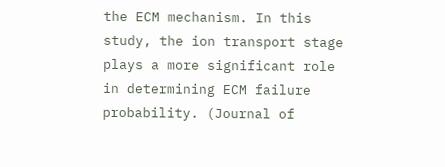the ECM mechanism. In this study, the ion transport stage plays a more significant role in determining ECM failure probability. (Journal of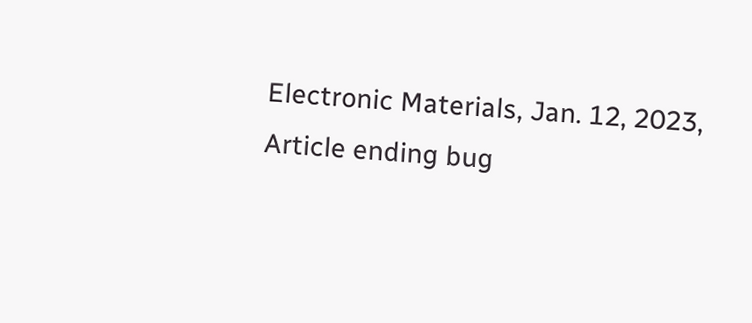Electronic Materials, Jan. 12, 2023, Article ending bug